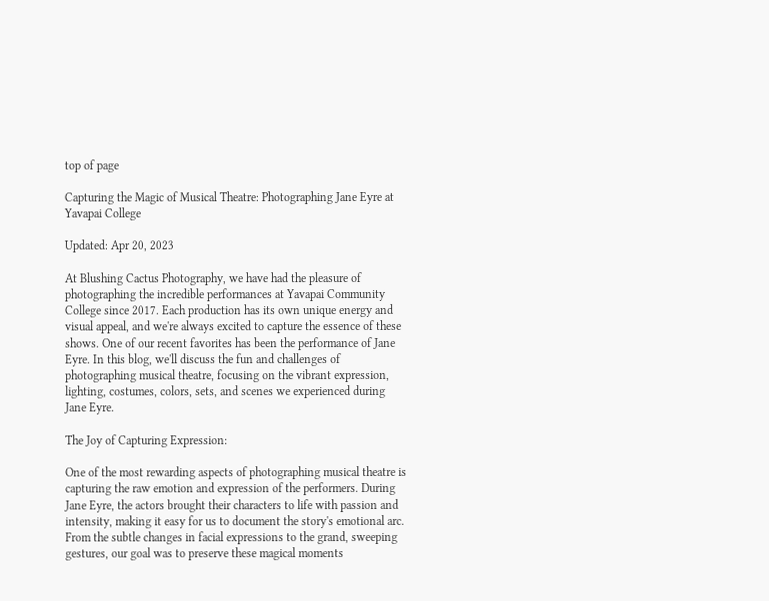top of page

Capturing the Magic of Musical Theatre: Photographing Jane Eyre at Yavapai College

Updated: Apr 20, 2023

At Blushing Cactus Photography, we have had the pleasure of photographing the incredible performances at Yavapai Community College since 2017. Each production has its own unique energy and visual appeal, and we're always excited to capture the essence of these shows. One of our recent favorites has been the performance of Jane Eyre. In this blog, we'll discuss the fun and challenges of photographing musical theatre, focusing on the vibrant expression, lighting, costumes, colors, sets, and scenes we experienced during Jane Eyre.

The Joy of Capturing Expression:

One of the most rewarding aspects of photographing musical theatre is capturing the raw emotion and expression of the performers. During Jane Eyre, the actors brought their characters to life with passion and intensity, making it easy for us to document the story's emotional arc. From the subtle changes in facial expressions to the grand, sweeping gestures, our goal was to preserve these magical moments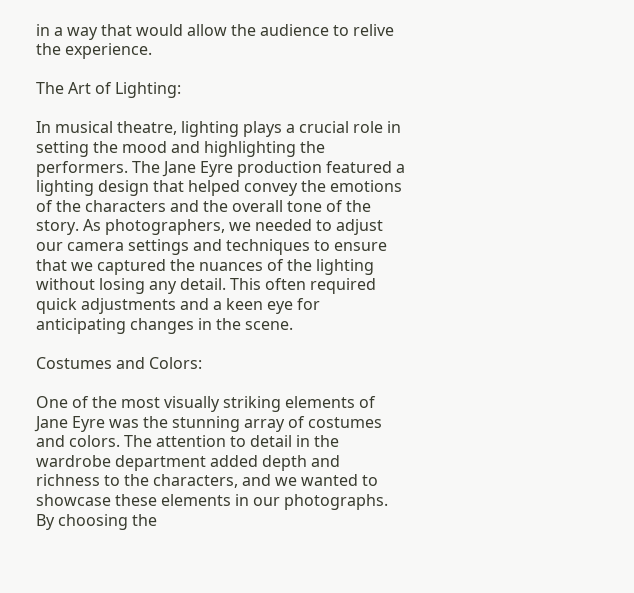in a way that would allow the audience to relive the experience.

The Art of Lighting:

In musical theatre, lighting plays a crucial role in setting the mood and highlighting the performers. The Jane Eyre production featured a lighting design that helped convey the emotions of the characters and the overall tone of the story. As photographers, we needed to adjust our camera settings and techniques to ensure that we captured the nuances of the lighting without losing any detail. This often required quick adjustments and a keen eye for anticipating changes in the scene.

Costumes and Colors:

One of the most visually striking elements of Jane Eyre was the stunning array of costumes and colors. The attention to detail in the wardrobe department added depth and richness to the characters, and we wanted to showcase these elements in our photographs. By choosing the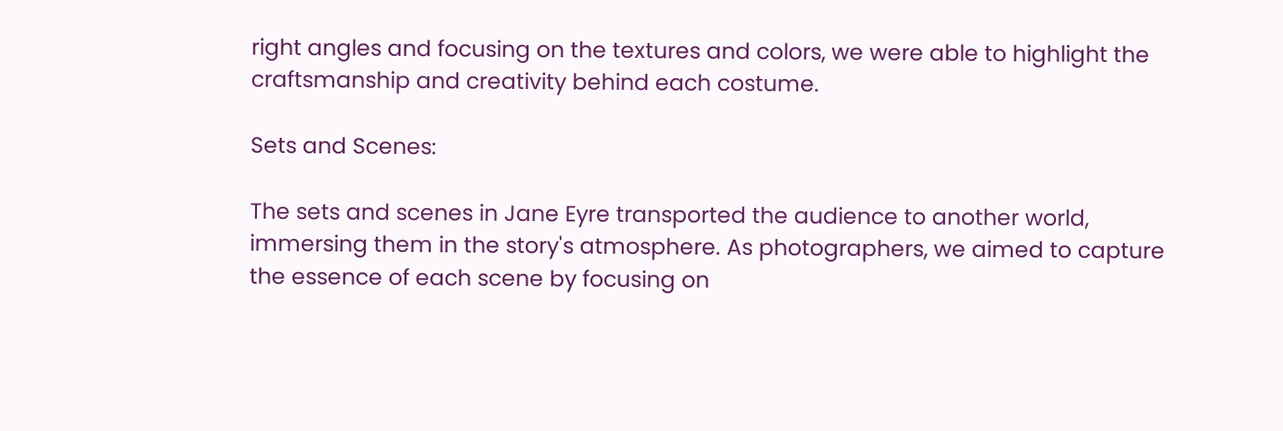right angles and focusing on the textures and colors, we were able to highlight the craftsmanship and creativity behind each costume.

Sets and Scenes:

The sets and scenes in Jane Eyre transported the audience to another world, immersing them in the story's atmosphere. As photographers, we aimed to capture the essence of each scene by focusing on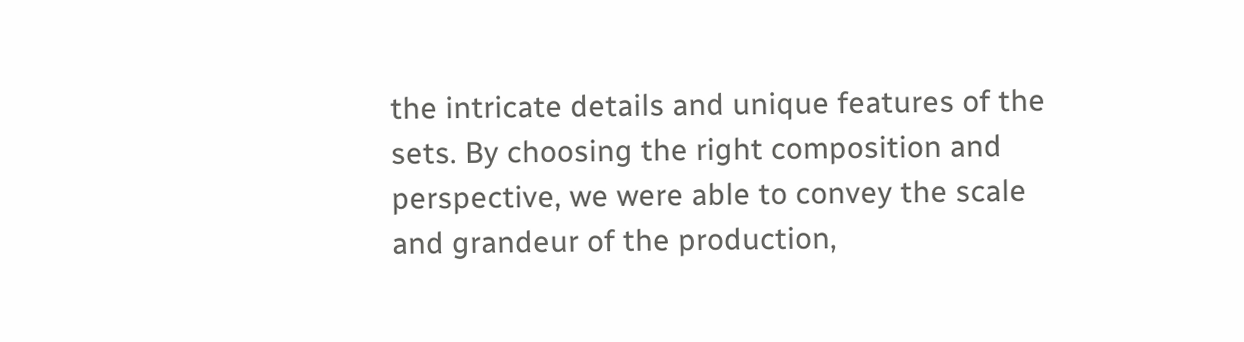the intricate details and unique features of the sets. By choosing the right composition and perspective, we were able to convey the scale and grandeur of the production,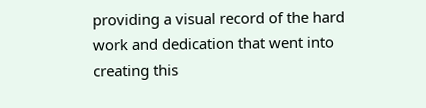providing a visual record of the hard work and dedication that went into creating this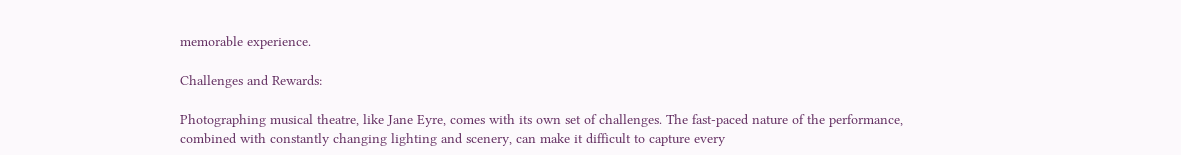memorable experience.

Challenges and Rewards:

Photographing musical theatre, like Jane Eyre, comes with its own set of challenges. The fast-paced nature of the performance, combined with constantly changing lighting and scenery, can make it difficult to capture every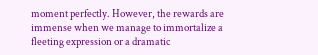moment perfectly. However, the rewards are immense when we manage to immortalize a fleeting expression or a dramatic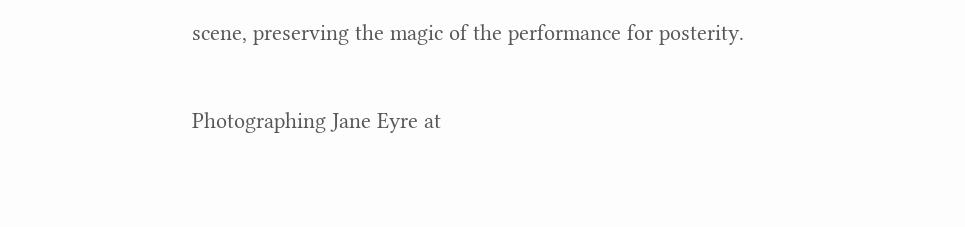scene, preserving the magic of the performance for posterity.

Photographing Jane Eyre at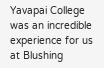Yavapai College was an incredible experience for us at Blushing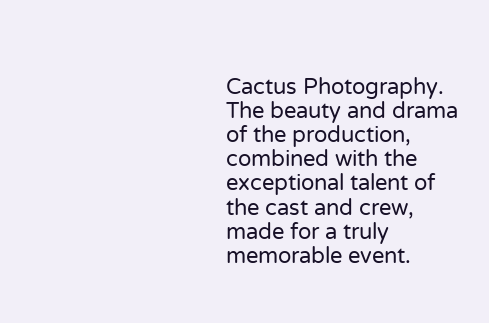Cactus Photography. The beauty and drama of the production, combined with the exceptional talent of the cast and crew, made for a truly memorable event.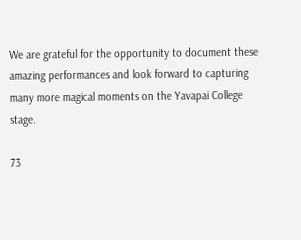We are grateful for the opportunity to document these amazing performances and look forward to capturing many more magical moments on the Yavapai College stage.

73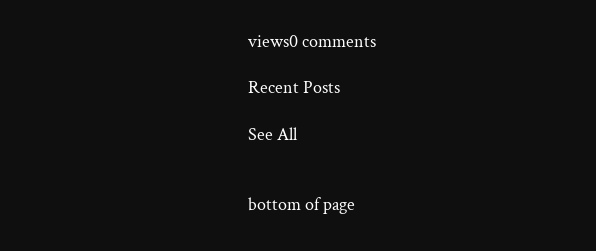views0 comments

Recent Posts

See All


bottom of page